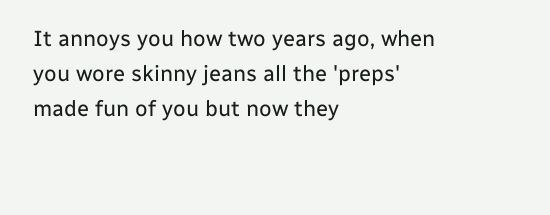It annoys you how two years ago, when you wore skinny jeans all the 'preps' made fun of you but now they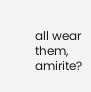all wear them, amirite?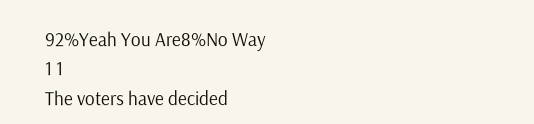92%Yeah You Are8%No Way
1 1
The voters have decided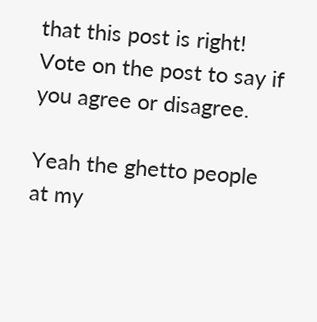that this post is right! Vote on the post to say if you agree or disagree.

Yeah the ghetto people at my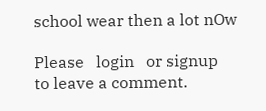school wear then a lot nOw

Please   login   or signup   to leave a comment.